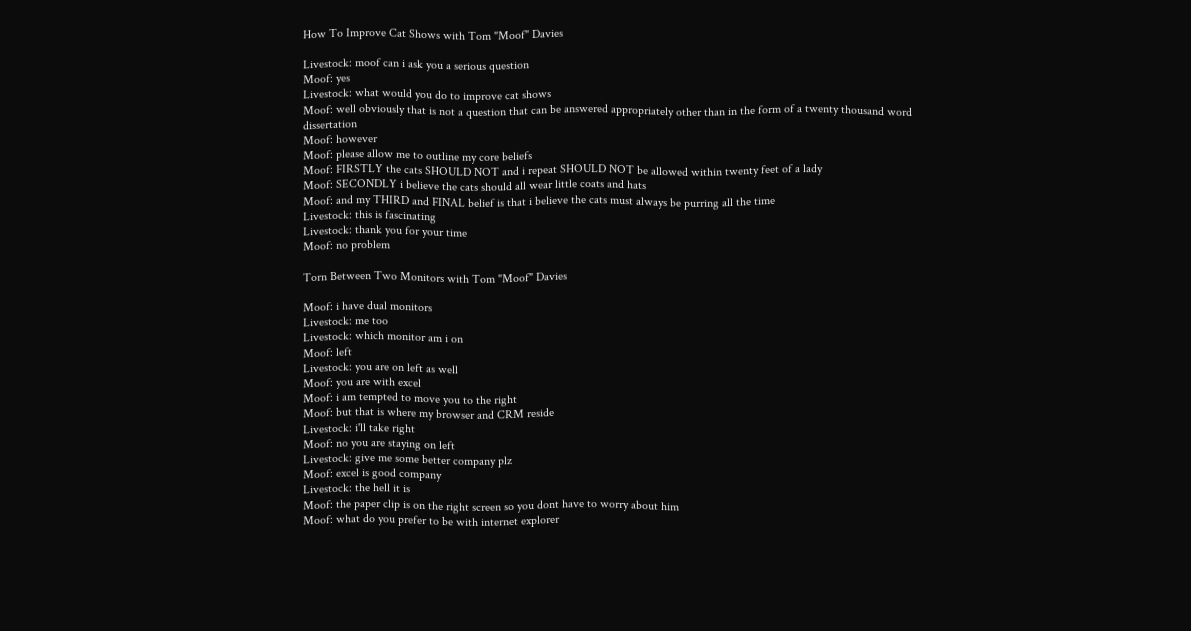How To Improve Cat Shows with Tom "Moof" Davies

Livestock: moof can i ask you a serious question
Moof: yes
Livestock: what would you do to improve cat shows
Moof: well obviously that is not a question that can be answered appropriately other than in the form of a twenty thousand word dissertation
Moof: however
Moof: please allow me to outline my core beliefs
Moof: FIRSTLY the cats SHOULD NOT and i repeat SHOULD NOT be allowed within twenty feet of a lady
Moof: SECONDLY i believe the cats should all wear little coats and hats
Moof: and my THIRD and FINAL belief is that i believe the cats must always be purring all the time
Livestock: this is fascinating
Livestock: thank you for your time
Moof: no problem

Torn Between Two Monitors with Tom "Moof" Davies

Moof: i have dual monitors
Livestock: me too
Livestock: which monitor am i on
Moof: left
Livestock: you are on left as well
Moof: you are with excel
Moof: i am tempted to move you to the right
Moof: but that is where my browser and CRM reside
Livestock: i'll take right
Moof: no you are staying on left
Livestock: give me some better company plz
Moof: excel is good company
Livestock: the hell it is
Moof: the paper clip is on the right screen so you dont have to worry about him
Moof: what do you prefer to be with internet explorer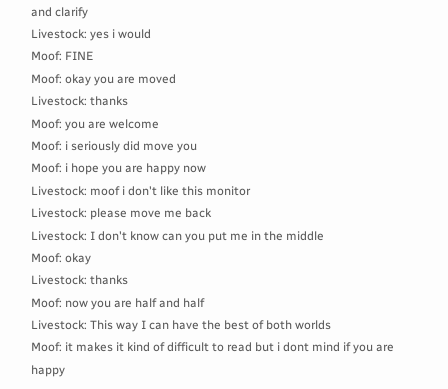and clarify
Livestock: yes i would
Moof: FINE
Moof: okay you are moved
Livestock: thanks
Moof: you are welcome
Moof: i seriously did move you
Moof: i hope you are happy now
Livestock: moof i don't like this monitor
Livestock: please move me back
Livestock: I don't know can you put me in the middle
Moof: okay
Livestock: thanks
Moof: now you are half and half
Livestock: This way I can have the best of both worlds
Moof: it makes it kind of difficult to read but i dont mind if you are happy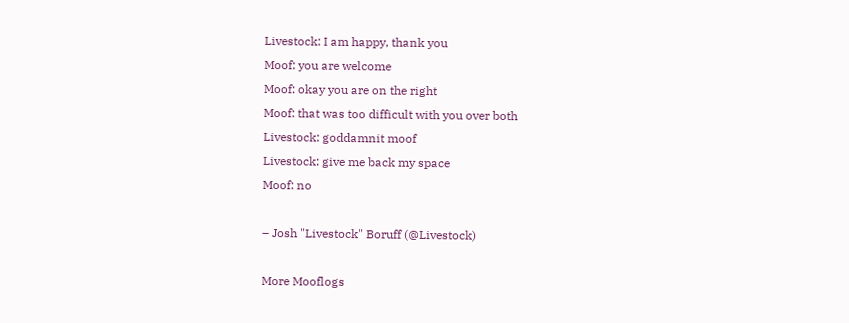Livestock: I am happy, thank you
Moof: you are welcome
Moof: okay you are on the right
Moof: that was too difficult with you over both
Livestock: goddamnit moof
Livestock: give me back my space
Moof: no

– Josh "Livestock" Boruff (@Livestock)

More Mooflogs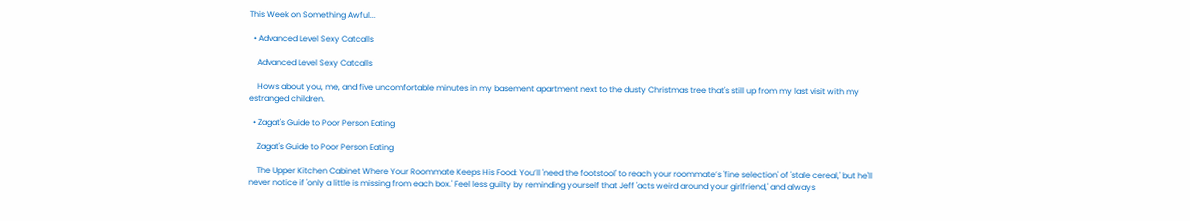This Week on Something Awful...

  • Advanced Level Sexy Catcalls

    Advanced Level Sexy Catcalls

    Hows about you, me, and five uncomfortable minutes in my basement apartment next to the dusty Christmas tree that's still up from my last visit with my estranged children.

  • Zagat's Guide to Poor Person Eating

    Zagat's Guide to Poor Person Eating

    The Upper Kitchen Cabinet Where Your Roommate Keeps His Food: You’ll 'need the footstool' to reach your roommate’s 'fine selection' of 'stale cereal,' but he'll never notice if 'only a little is missing from each box.' Feel less guilty by reminding yourself that Jeff 'acts weird around your girlfriend,' and always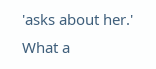'asks about her.' What a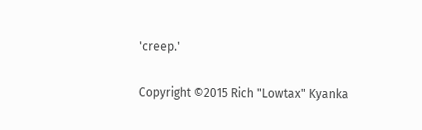'creep.'

Copyright ©2015 Rich "Lowtax" Kyanka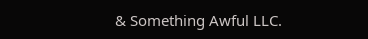& Something Awful LLC.